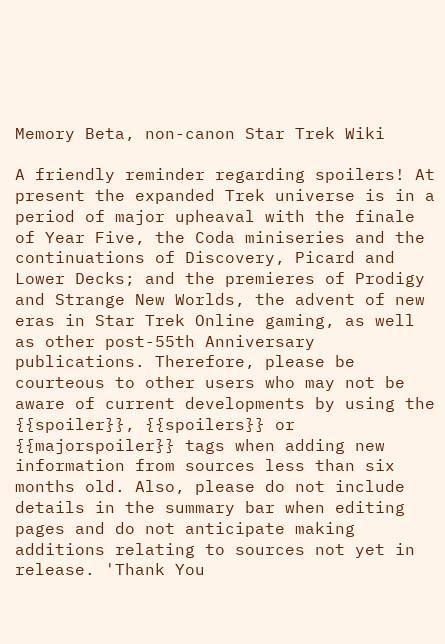Memory Beta, non-canon Star Trek Wiki

A friendly reminder regarding spoilers! At present the expanded Trek universe is in a period of major upheaval with the finale of Year Five, the Coda miniseries and the continuations of Discovery, Picard and Lower Decks; and the premieres of Prodigy and Strange New Worlds, the advent of new eras in Star Trek Online gaming, as well as other post-55th Anniversary publications. Therefore, please be courteous to other users who may not be aware of current developments by using the {{spoiler}}, {{spoilers}} or {{majorspoiler}} tags when adding new information from sources less than six months old. Also, please do not include details in the summary bar when editing pages and do not anticipate making additions relating to sources not yet in release. 'Thank You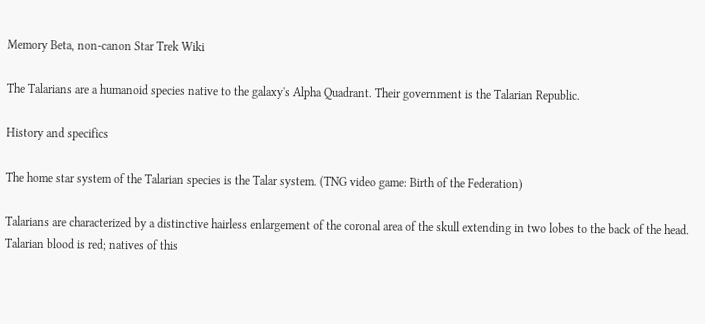Memory Beta, non-canon Star Trek Wiki

The Talarians are a humanoid species native to the galaxy's Alpha Quadrant. Their government is the Talarian Republic.

History and specifics

The home star system of the Talarian species is the Talar system. (TNG video game: Birth of the Federation)

Talarians are characterized by a distinctive hairless enlargement of the coronal area of the skull extending in two lobes to the back of the head. Talarian blood is red; natives of this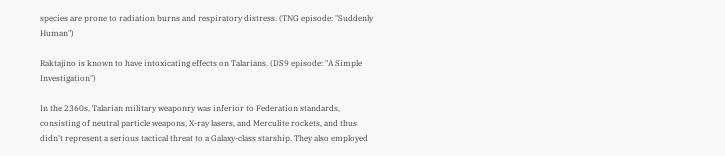species are prone to radiation burns and respiratory distress. (TNG episode: "Suddenly Human")

Raktajino is known to have intoxicating effects on Talarians. (DS9 episode: "A Simple Investigation")

In the 2360s, Talarian military weaponry was inferior to Federation standards, consisting of neutral particle weapons, X-ray lasers, and Merculite rockets, and thus didn't represent a serious tactical threat to a Galaxy-class starship. They also employed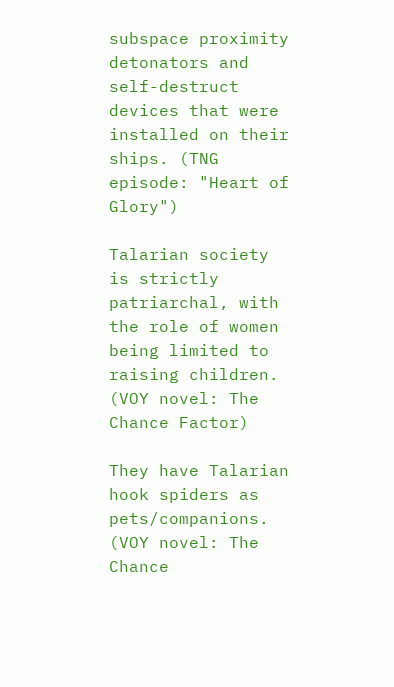subspace proximity detonators and self-destruct devices that were installed on their ships. (TNG episode: "Heart of Glory")

Talarian society is strictly patriarchal, with the role of women being limited to raising children. (VOY novel: The Chance Factor)

They have Talarian hook spiders as pets/companions. (VOY novel: The Chance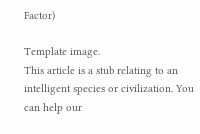Factor)

Template image.
This article is a stub relating to an intelligent species or civilization. You can help our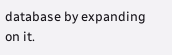database by expanding on it.